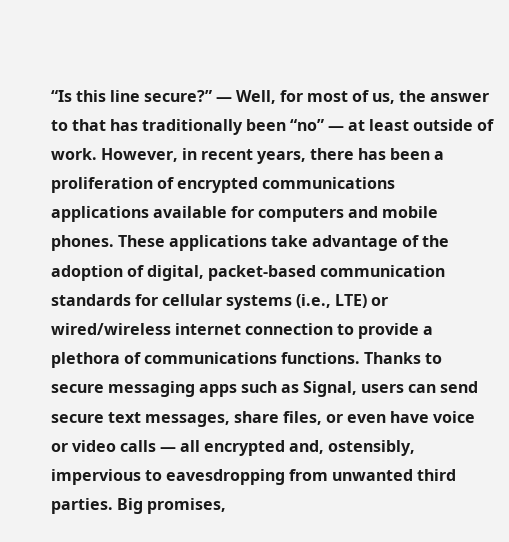“Is this line secure?” — Well, for most of us, the answer to that has traditionally been “no” — at least outside of work. However, in recent years, there has been a proliferation of encrypted communications applications available for computers and mobile phones. These applications take advantage of the adoption of digital, packet-based communication standards for cellular systems (i.e., LTE) or wired/wireless internet connection to provide a plethora of communications functions. Thanks to secure messaging apps such as Signal, users can send secure text messages, share files, or even have voice or video calls — all encrypted and, ostensibly, impervious to eavesdropping from unwanted third parties. Big promises,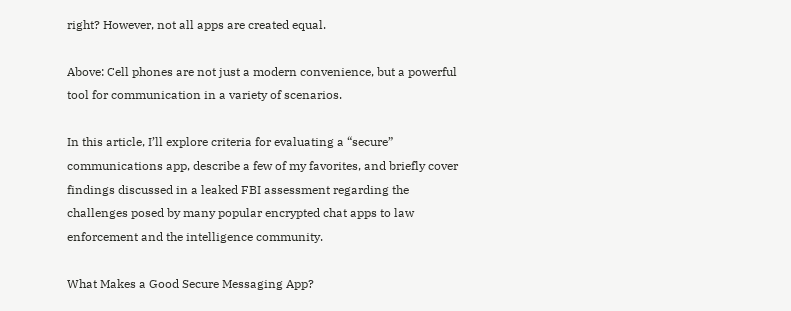right? However, not all apps are created equal.

Above: Cell phones are not just a modern convenience, but a powerful tool for communication in a variety of scenarios.

In this article, I’ll explore criteria for evaluating a “secure” communications app, describe a few of my favorites, and briefly cover findings discussed in a leaked FBI assessment regarding the challenges posed by many popular encrypted chat apps to law enforcement and the intelligence community.

What Makes a Good Secure Messaging App?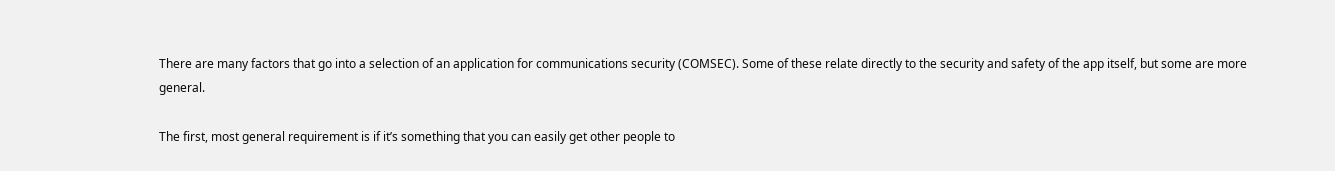There are many factors that go into a selection of an application for communications security (COMSEC). Some of these relate directly to the security and safety of the app itself, but some are more general.

The first, most general requirement is if it’s something that you can easily get other people to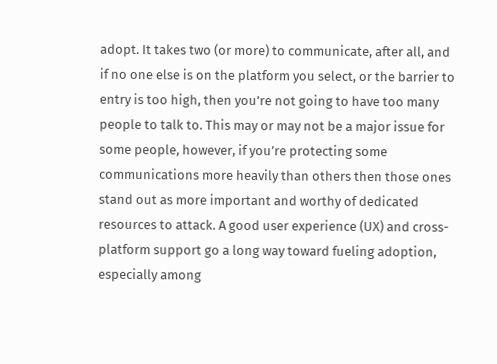adopt. It takes two (or more) to communicate, after all, and if no one else is on the platform you select, or the barrier to entry is too high, then you’re not going to have too many people to talk to. This may or may not be a major issue for some people, however, if you’re protecting some communications more heavily than others then those ones stand out as more important and worthy of dedicated resources to attack. A good user experience (UX) and cross-platform support go a long way toward fueling adoption, especially among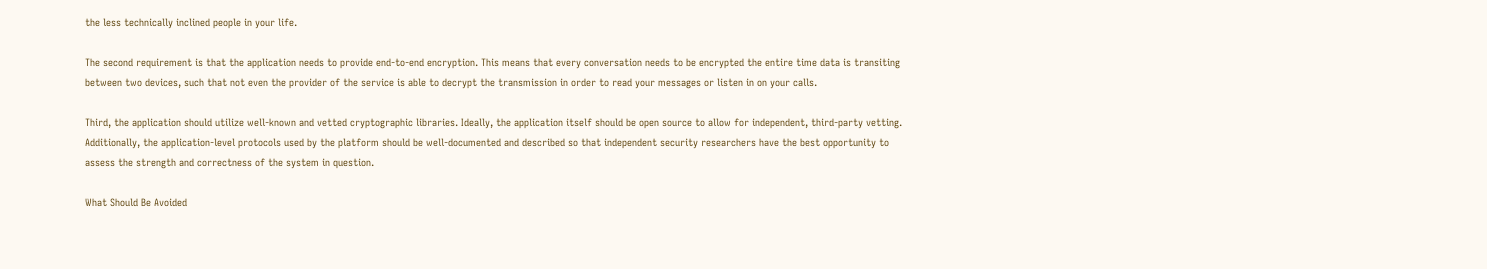the less technically inclined people in your life.

The second requirement is that the application needs to provide end-to-end encryption. This means that every conversation needs to be encrypted the entire time data is transiting between two devices, such that not even the provider of the service is able to decrypt the transmission in order to read your messages or listen in on your calls.

Third, the application should utilize well-known and vetted cryptographic libraries. Ideally, the application itself should be open source to allow for independent, third-party vetting. Additionally, the application-level protocols used by the platform should be well-documented and described so that independent security researchers have the best opportunity to assess the strength and correctness of the system in question.

What Should Be Avoided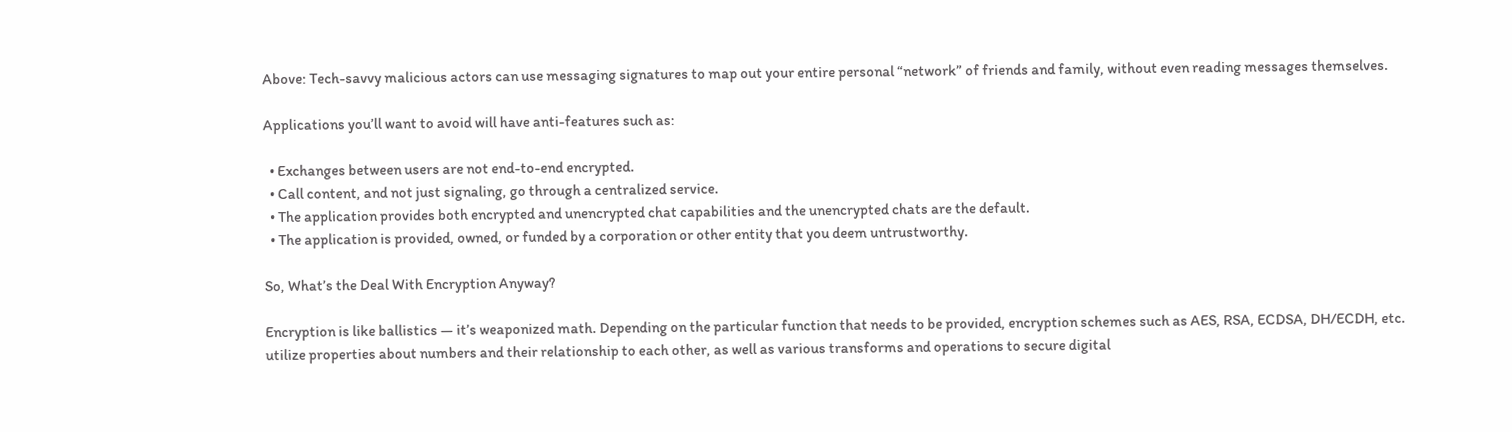Above: Tech-savvy malicious actors can use messaging signatures to map out your entire personal “network” of friends and family, without even reading messages themselves.

Applications you’ll want to avoid will have anti-features such as:

  • Exchanges between users are not end-to-end encrypted.
  • Call content, and not just signaling, go through a centralized service.
  • The application provides both encrypted and unencrypted chat capabilities and the unencrypted chats are the default.
  • The application is provided, owned, or funded by a corporation or other entity that you deem untrustworthy.

So, What’s the Deal With Encryption Anyway?

Encryption is like ballistics — it’s weaponized math. Depending on the particular function that needs to be provided, encryption schemes such as AES, RSA, ECDSA, DH/ECDH, etc. utilize properties about numbers and their relationship to each other, as well as various transforms and operations to secure digital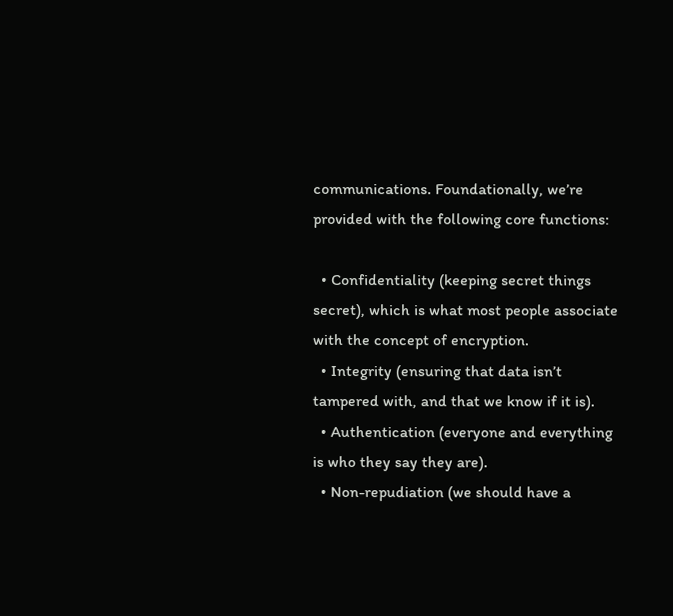communications. Foundationally, we’re provided with the following core functions:

  • Confidentiality (keeping secret things secret), which is what most people associate with the concept of encryption.
  • Integrity (ensuring that data isn’t tampered with, and that we know if it is).
  • Authentication (everyone and everything is who they say they are).
  • Non-repudiation (we should have a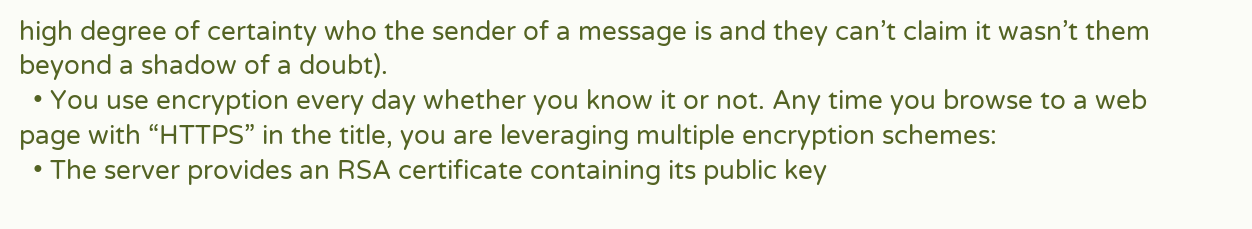high degree of certainty who the sender of a message is and they can’t claim it wasn’t them beyond a shadow of a doubt).
  • You use encryption every day whether you know it or not. Any time you browse to a web page with “HTTPS” in the title, you are leveraging multiple encryption schemes:
  • The server provides an RSA certificate containing its public key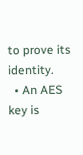to prove its identity.
  • An AES key is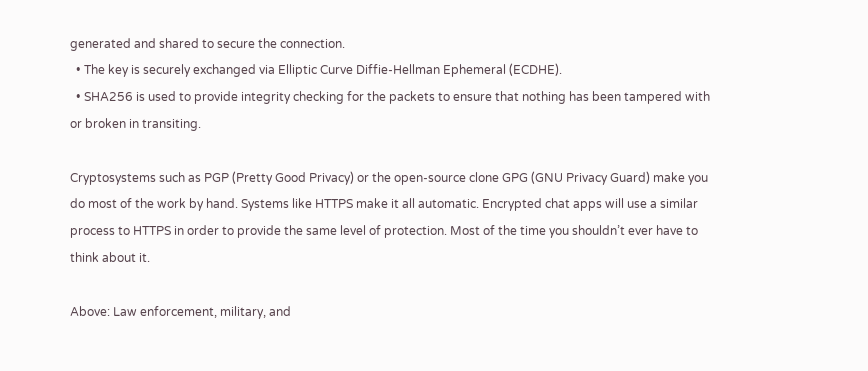generated and shared to secure the connection.
  • The key is securely exchanged via Elliptic Curve Diffie-Hellman Ephemeral (ECDHE).
  • SHA256 is used to provide integrity checking for the packets to ensure that nothing has been tampered with or broken in transiting.

Cryptosystems such as PGP (Pretty Good Privacy) or the open-source clone GPG (GNU Privacy Guard) make you do most of the work by hand. Systems like HTTPS make it all automatic. Encrypted chat apps will use a similar process to HTTPS in order to provide the same level of protection. Most of the time you shouldn’t ever have to think about it.

Above: Law enforcement, military, and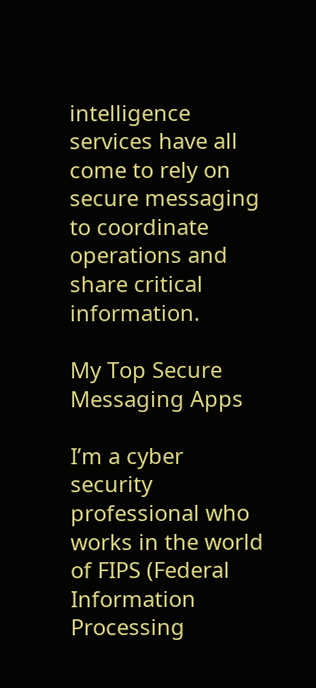intelligence services have all come to rely on secure messaging to coordinate operations and share critical information.

My Top Secure Messaging Apps

I’m a cyber security professional who works in the world of FIPS (Federal Information Processing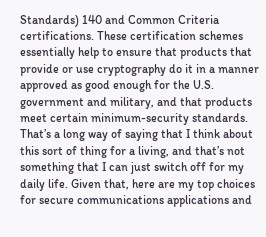Standards) 140 and Common Criteria certifications. These certification schemes essentially help to ensure that products that provide or use cryptography do it in a manner approved as good enough for the U.S. government and military, and that products meet certain minimum-security standards. That’s a long way of saying that I think about this sort of thing for a living, and that’s not something that I can just switch off for my daily life. Given that, here are my top choices for secure communications applications and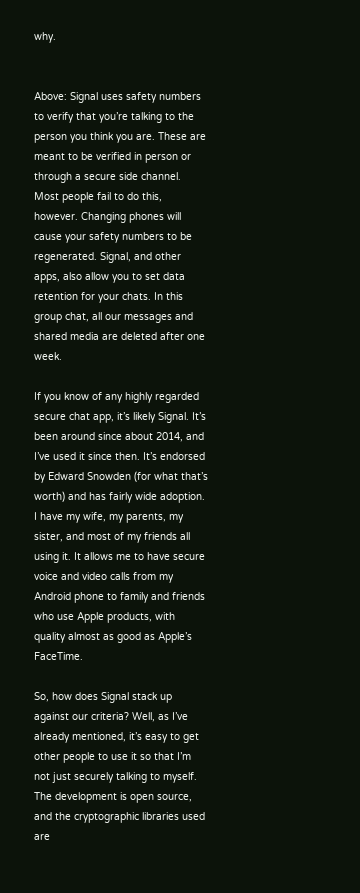why.


Above: Signal uses safety numbers to verify that you’re talking to the person you think you are. These are meant to be verified in person or through a secure side channel. Most people fail to do this, however. Changing phones will cause your safety numbers to be regenerated. Signal, and other apps, also allow you to set data retention for your chats. In this group chat, all our messages and shared media are deleted after one week.

If you know of any highly regarded secure chat app, it’s likely Signal. It’s been around since about 2014, and I’ve used it since then. It’s endorsed by Edward Snowden (for what that’s worth) and has fairly wide adoption. I have my wife, my parents, my sister, and most of my friends all using it. It allows me to have secure voice and video calls from my Android phone to family and friends who use Apple products, with quality almost as good as Apple’s FaceTime.

So, how does Signal stack up against our criteria? Well, as I’ve already mentioned, it’s easy to get other people to use it so that I’m not just securely talking to myself. The development is open source, and the cryptographic libraries used are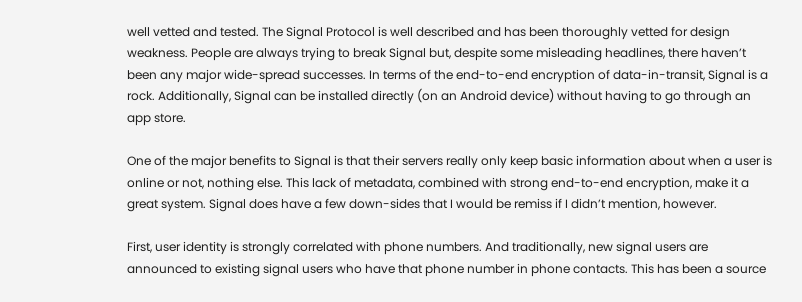well vetted and tested. The Signal Protocol is well described and has been thoroughly vetted for design weakness. People are always trying to break Signal but, despite some misleading headlines, there haven’t been any major wide-spread successes. In terms of the end-to-end encryption of data-in-transit, Signal is a rock. Additionally, Signal can be installed directly (on an Android device) without having to go through an app store.

One of the major benefits to Signal is that their servers really only keep basic information about when a user is online or not, nothing else. This lack of metadata, combined with strong end-to-end encryption, make it a great system. Signal does have a few down-sides that I would be remiss if I didn’t mention, however.

First, user identity is strongly correlated with phone numbers. And traditionally, new signal users are announced to existing signal users who have that phone number in phone contacts. This has been a source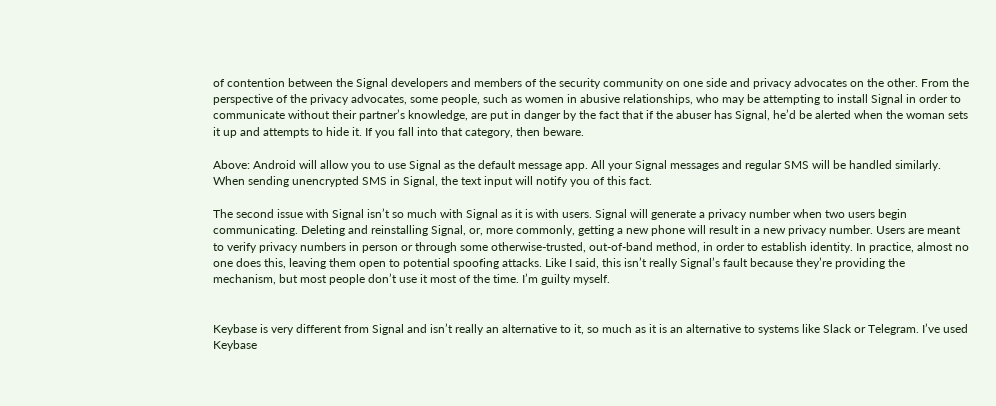of contention between the Signal developers and members of the security community on one side and privacy advocates on the other. From the perspective of the privacy advocates, some people, such as women in abusive relationships, who may be attempting to install Signal in order to communicate without their partner’s knowledge, are put in danger by the fact that if the abuser has Signal, he’d be alerted when the woman sets it up and attempts to hide it. If you fall into that category, then beware.

Above: Android will allow you to use Signal as the default message app. All your Signal messages and regular SMS will be handled similarly. When sending unencrypted SMS in Signal, the text input will notify you of this fact.

The second issue with Signal isn’t so much with Signal as it is with users. Signal will generate a privacy number when two users begin communicating. Deleting and reinstalling Signal, or, more commonly, getting a new phone will result in a new privacy number. Users are meant to verify privacy numbers in person or through some otherwise-trusted, out-of-band method, in order to establish identity. In practice, almost no one does this, leaving them open to potential spoofing attacks. Like I said, this isn’t really Signal’s fault because they’re providing the mechanism, but most people don’t use it most of the time. I’m guilty myself.


Keybase is very different from Signal and isn’t really an alternative to it, so much as it is an alternative to systems like Slack or Telegram. I’ve used Keybase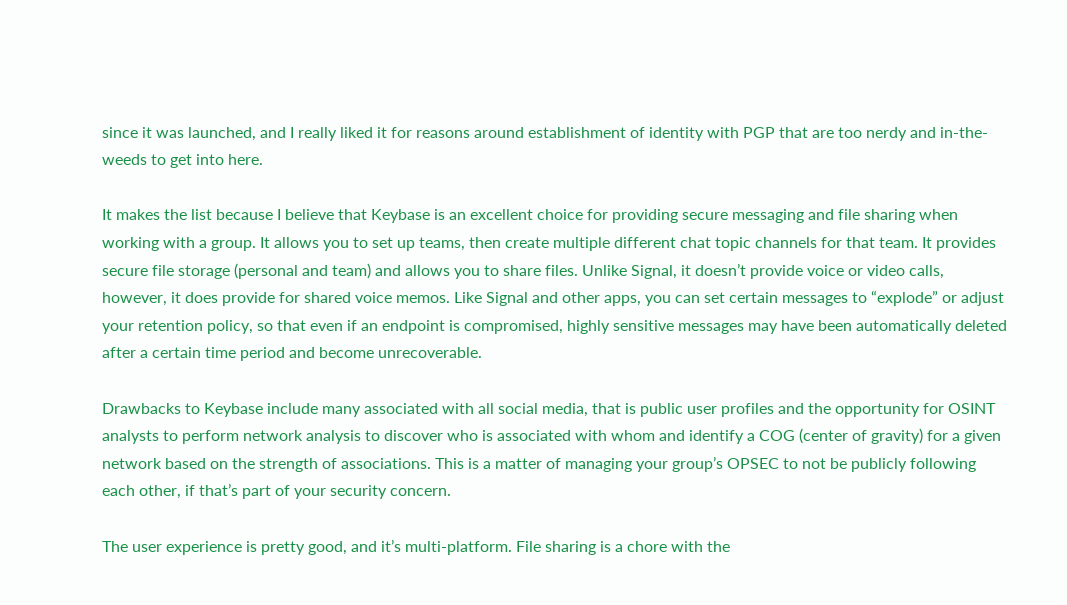since it was launched, and I really liked it for reasons around establishment of identity with PGP that are too nerdy and in-the-weeds to get into here.

It makes the list because I believe that Keybase is an excellent choice for providing secure messaging and file sharing when working with a group. It allows you to set up teams, then create multiple different chat topic channels for that team. It provides secure file storage (personal and team) and allows you to share files. Unlike Signal, it doesn’t provide voice or video calls, however, it does provide for shared voice memos. Like Signal and other apps, you can set certain messages to “explode” or adjust your retention policy, so that even if an endpoint is compromised, highly sensitive messages may have been automatically deleted after a certain time period and become unrecoverable.

Drawbacks to Keybase include many associated with all social media, that is public user profiles and the opportunity for OSINT analysts to perform network analysis to discover who is associated with whom and identify a COG (center of gravity) for a given network based on the strength of associations. This is a matter of managing your group’s OPSEC to not be publicly following each other, if that’s part of your security concern.

The user experience is pretty good, and it’s multi-platform. File sharing is a chore with the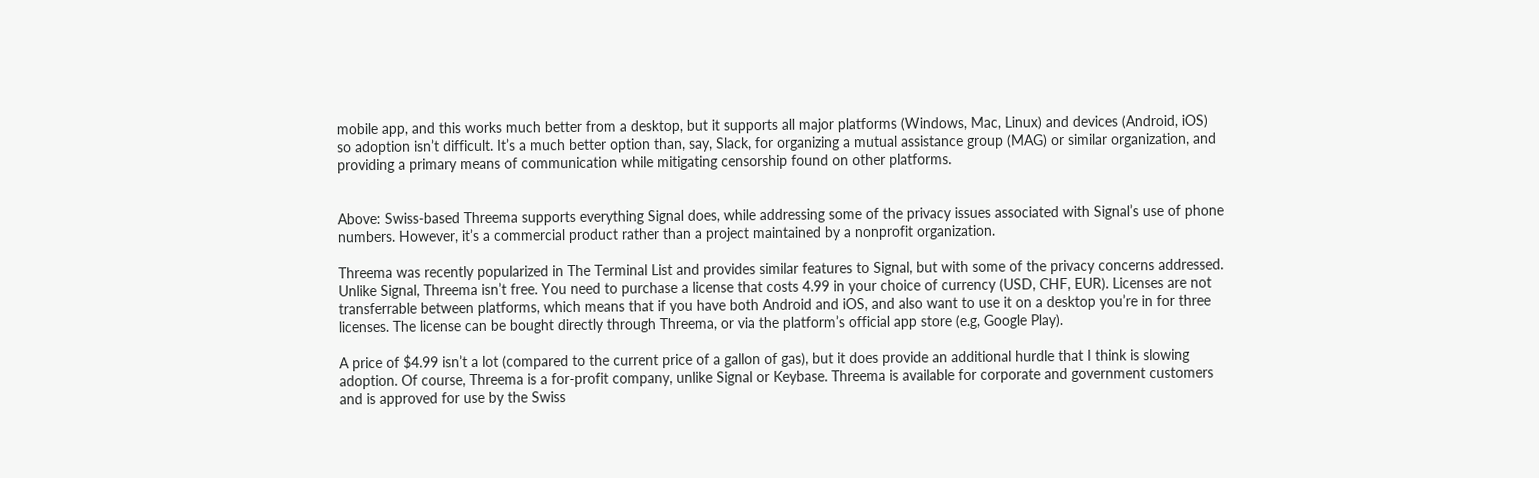mobile app, and this works much better from a desktop, but it supports all major platforms (Windows, Mac, Linux) and devices (Android, iOS) so adoption isn’t difficult. It’s a much better option than, say, Slack, for organizing a mutual assistance group (MAG) or similar organization, and providing a primary means of communication while mitigating censorship found on other platforms.


Above: Swiss-based Threema supports everything Signal does, while addressing some of the privacy issues associated with Signal’s use of phone numbers. However, it’s a commercial product rather than a project maintained by a nonprofit organization.

Threema was recently popularized in The Terminal List and provides similar features to Signal, but with some of the privacy concerns addressed. Unlike Signal, Threema isn’t free. You need to purchase a license that costs 4.99 in your choice of currency (USD, CHF, EUR). Licenses are not transferrable between platforms, which means that if you have both Android and iOS, and also want to use it on a desktop you’re in for three licenses. The license can be bought directly through Threema, or via the platform’s official app store (e.g, Google Play).

A price of $4.99 isn’t a lot (compared to the current price of a gallon of gas), but it does provide an additional hurdle that I think is slowing adoption. Of course, Threema is a for-profit company, unlike Signal or Keybase. Threema is available for corporate and government customers and is approved for use by the Swiss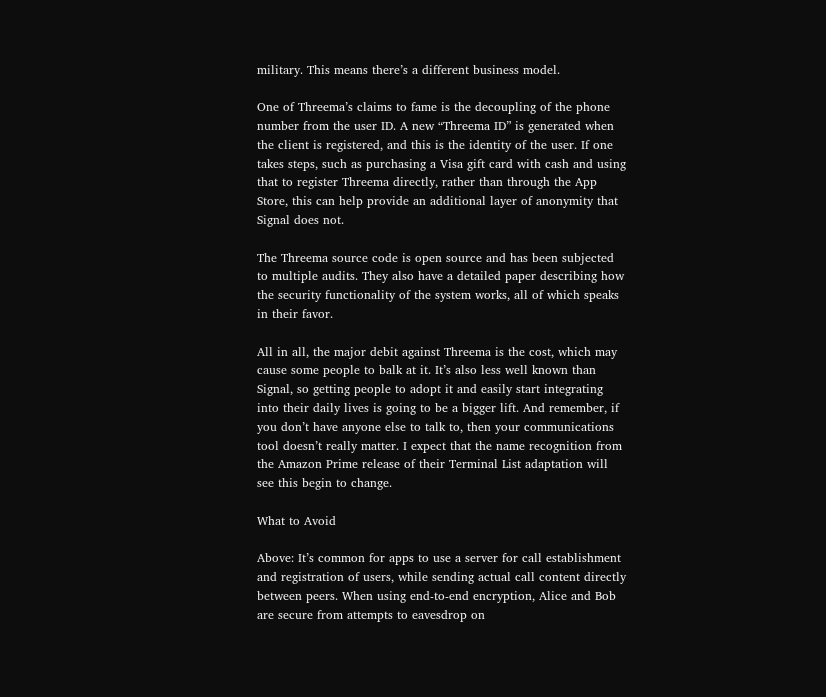military. This means there’s a different business model.

One of Threema’s claims to fame is the decoupling of the phone number from the user ID. A new “Threema ID” is generated when the client is registered, and this is the identity of the user. If one takes steps, such as purchasing a Visa gift card with cash and using that to register Threema directly, rather than through the App Store, this can help provide an additional layer of anonymity that Signal does not.

The Threema source code is open source and has been subjected to multiple audits. They also have a detailed paper describing how the security functionality of the system works, all of which speaks in their favor.

All in all, the major debit against Threema is the cost, which may cause some people to balk at it. It’s also less well known than Signal, so getting people to adopt it and easily start integrating into their daily lives is going to be a bigger lift. And remember, if you don’t have anyone else to talk to, then your communications tool doesn’t really matter. I expect that the name recognition from the Amazon Prime release of their Terminal List adaptation will see this begin to change.

What to Avoid

Above: It’s common for apps to use a server for call establishment and registration of users, while sending actual call content directly between peers. When using end-to-end encryption, Alice and Bob are secure from attempts to eavesdrop on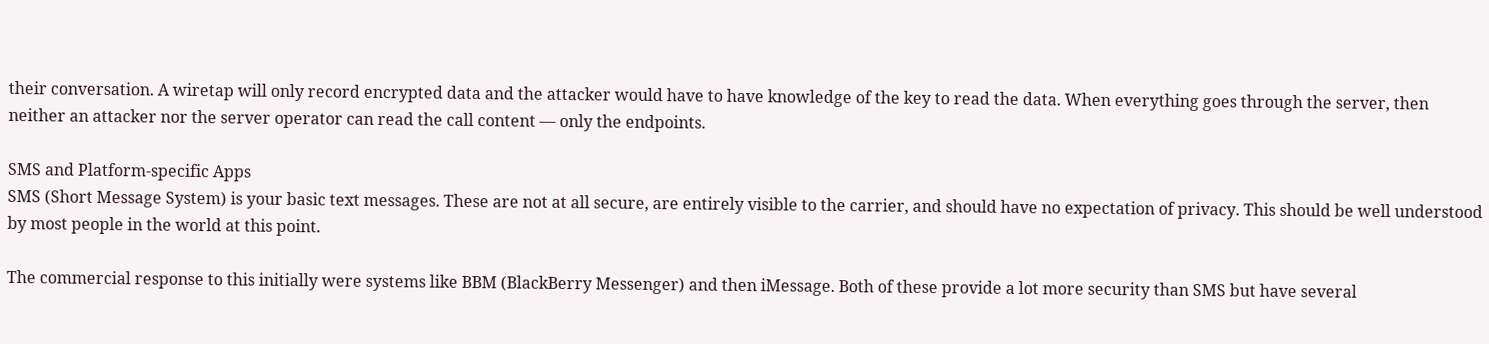their conversation. A wiretap will only record encrypted data and the attacker would have to have knowledge of the key to read the data. When everything goes through the server, then neither an attacker nor the server operator can read the call content — only the endpoints.

SMS and Platform-specific Apps
SMS (Short Message System) is your basic text messages. These are not at all secure, are entirely visible to the carrier, and should have no expectation of privacy. This should be well understood by most people in the world at this point.

The commercial response to this initially were systems like BBM (BlackBerry Messenger) and then iMessage. Both of these provide a lot more security than SMS but have several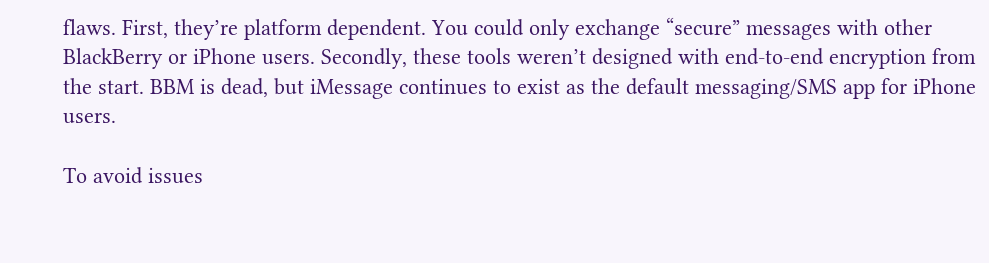flaws. First, they’re platform dependent. You could only exchange “secure” messages with other BlackBerry or iPhone users. Secondly, these tools weren’t designed with end-to-end encryption from the start. BBM is dead, but iMessage continues to exist as the default messaging/SMS app for iPhone users.

To avoid issues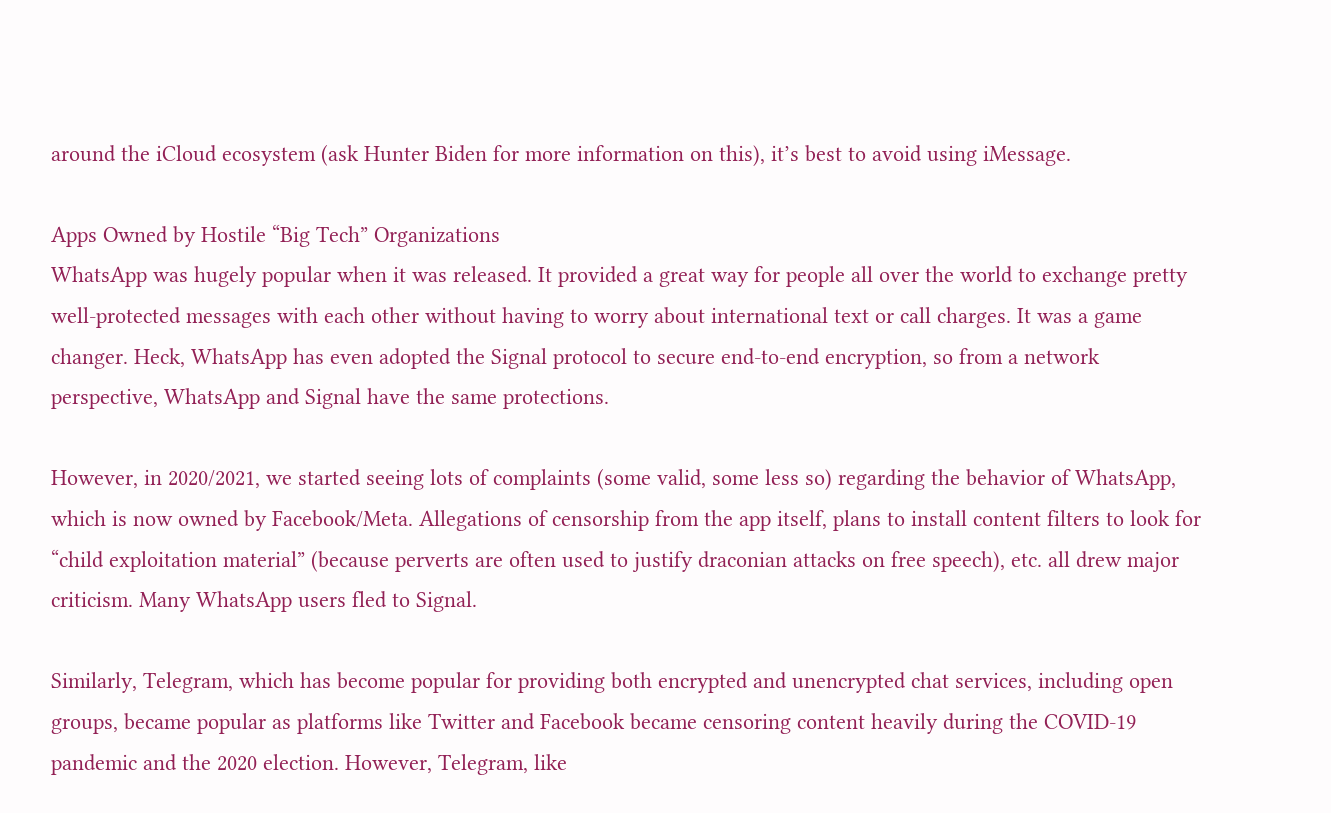around the iCloud ecosystem (ask Hunter Biden for more information on this), it’s best to avoid using iMessage.

Apps Owned by Hostile “Big Tech” Organizations
WhatsApp was hugely popular when it was released. It provided a great way for people all over the world to exchange pretty well-protected messages with each other without having to worry about international text or call charges. It was a game changer. Heck, WhatsApp has even adopted the Signal protocol to secure end-to-end encryption, so from a network perspective, WhatsApp and Signal have the same protections.

However, in 2020/2021, we started seeing lots of complaints (some valid, some less so) regarding the behavior of WhatsApp, which is now owned by Facebook/Meta. Allegations of censorship from the app itself, plans to install content filters to look for “child exploitation material” (because perverts are often used to justify draconian attacks on free speech), etc. all drew major criticism. Many WhatsApp users fled to Signal.

Similarly, Telegram, which has become popular for providing both encrypted and unencrypted chat services, including open groups, became popular as platforms like Twitter and Facebook became censoring content heavily during the COVID-19 pandemic and the 2020 election. However, Telegram, like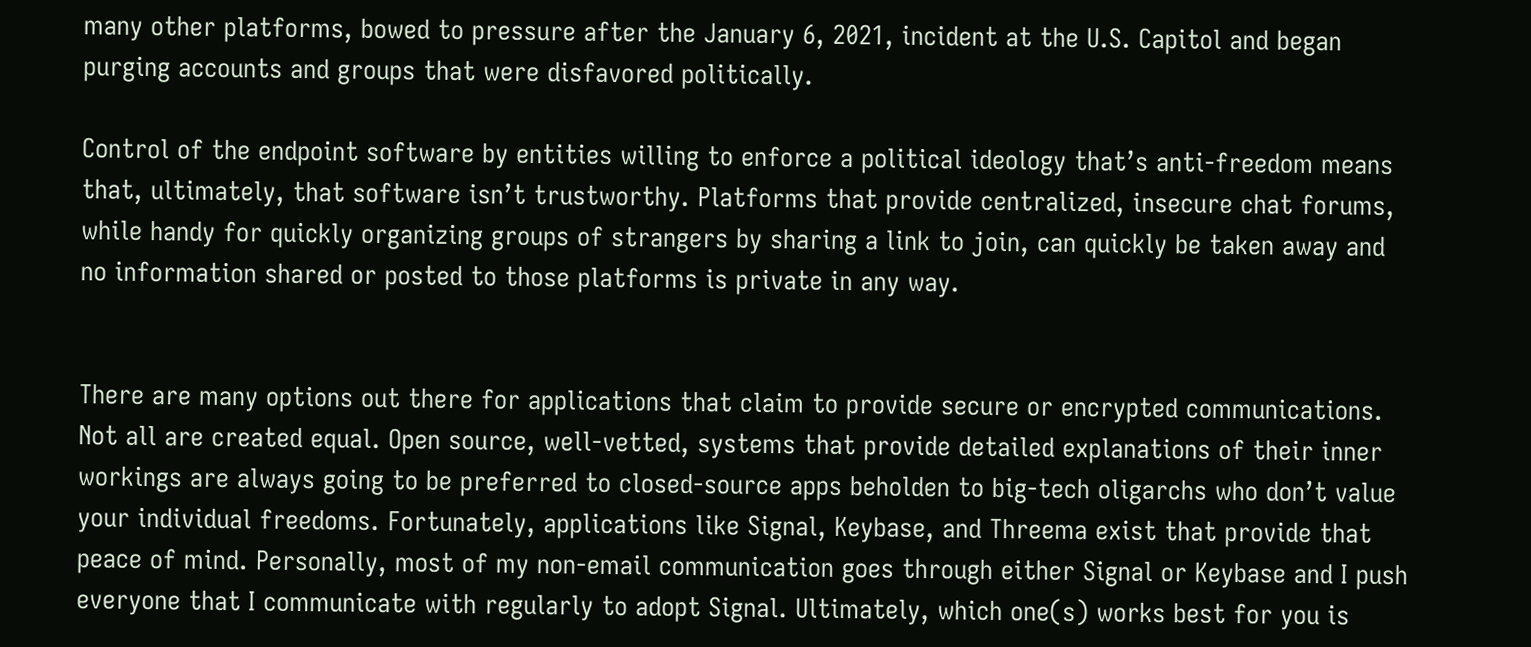many other platforms, bowed to pressure after the January 6, 2021, incident at the U.S. Capitol and began purging accounts and groups that were disfavored politically.

Control of the endpoint software by entities willing to enforce a political ideology that’s anti-freedom means that, ultimately, that software isn’t trustworthy. Platforms that provide centralized, insecure chat forums, while handy for quickly organizing groups of strangers by sharing a link to join, can quickly be taken away and no information shared or posted to those platforms is private in any way.


There are many options out there for applications that claim to provide secure or encrypted communications. Not all are created equal. Open source, well-vetted, systems that provide detailed explanations of their inner workings are always going to be preferred to closed-source apps beholden to big-tech oligarchs who don’t value your individual freedoms. Fortunately, applications like Signal, Keybase, and Threema exist that provide that peace of mind. Personally, most of my non-email communication goes through either Signal or Keybase and I push everyone that I communicate with regularly to adopt Signal. Ultimately, which one(s) works best for you is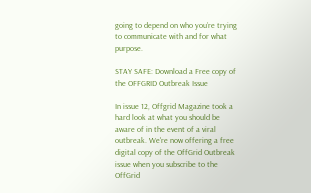going to depend on who you’re trying to communicate with and for what purpose.

STAY SAFE: Download a Free copy of the OFFGRID Outbreak Issue

In issue 12, Offgrid Magazine took a hard look at what you should be aware of in the event of a viral outbreak. We're now offering a free digital copy of the OffGrid Outbreak issue when you subscribe to the OffGrid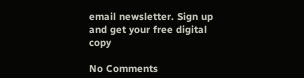email newsletter. Sign up and get your free digital copy

No Comments